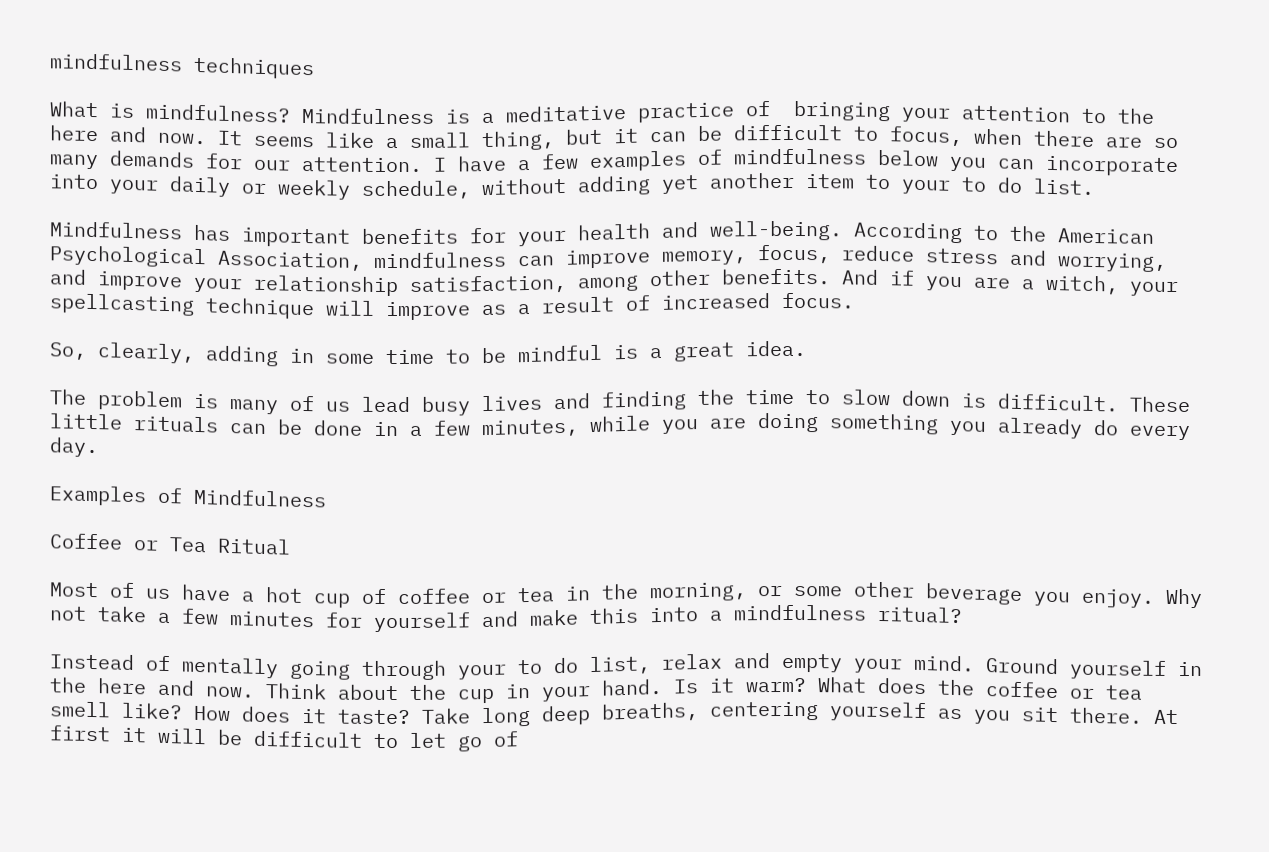mindfulness techniques

What is mindfulness? Mindfulness is a meditative practice of  bringing your attention to the here and now. It seems like a small thing, but it can be difficult to focus, when there are so many demands for our attention. I have a few examples of mindfulness below you can incorporate into your daily or weekly schedule, without adding yet another item to your to do list.

Mindfulness has important benefits for your health and well-being. According to the American Psychological Association, mindfulness can improve memory, focus, reduce stress and worrying, and improve your relationship satisfaction, among other benefits. And if you are a witch, your spellcasting technique will improve as a result of increased focus.

So, clearly, adding in some time to be mindful is a great idea.

The problem is many of us lead busy lives and finding the time to slow down is difficult. These little rituals can be done in a few minutes, while you are doing something you already do every day.

Examples of Mindfulness

Coffee or Tea Ritual

Most of us have a hot cup of coffee or tea in the morning, or some other beverage you enjoy. Why not take a few minutes for yourself and make this into a mindfulness ritual?

Instead of mentally going through your to do list, relax and empty your mind. Ground yourself in the here and now. Think about the cup in your hand. Is it warm? What does the coffee or tea smell like? How does it taste? Take long deep breaths, centering yourself as you sit there. At first it will be difficult to let go of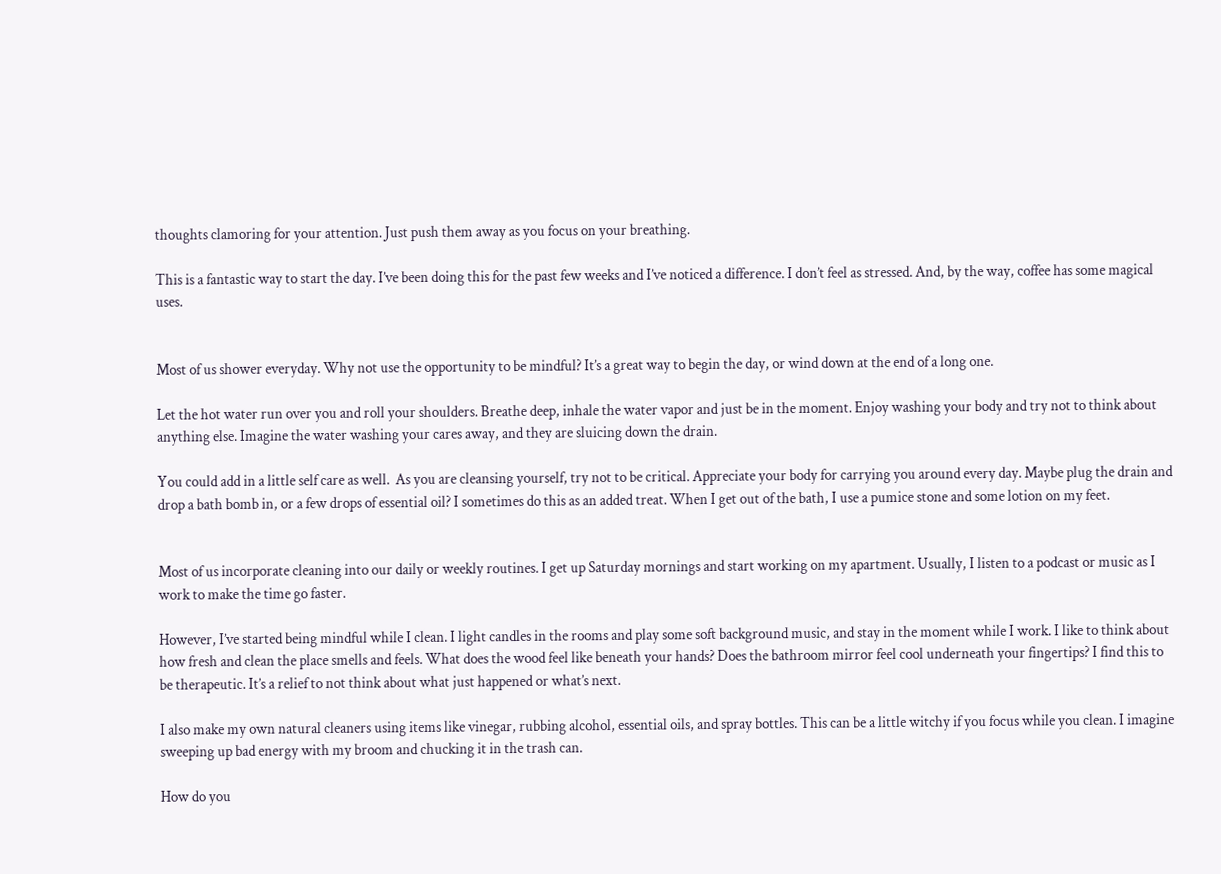thoughts clamoring for your attention. Just push them away as you focus on your breathing.

This is a fantastic way to start the day. I’ve been doing this for the past few weeks and I’ve noticed a difference. I don’t feel as stressed. And, by the way, coffee has some magical uses.


Most of us shower everyday. Why not use the opportunity to be mindful? It’s a great way to begin the day, or wind down at the end of a long one.

Let the hot water run over you and roll your shoulders. Breathe deep, inhale the water vapor and just be in the moment. Enjoy washing your body and try not to think about anything else. Imagine the water washing your cares away, and they are sluicing down the drain.

You could add in a little self care as well.  As you are cleansing yourself, try not to be critical. Appreciate your body for carrying you around every day. Maybe plug the drain and drop a bath bomb in, or a few drops of essential oil? I sometimes do this as an added treat. When I get out of the bath, I use a pumice stone and some lotion on my feet.


Most of us incorporate cleaning into our daily or weekly routines. I get up Saturday mornings and start working on my apartment. Usually, I listen to a podcast or music as I work to make the time go faster.

However, I’ve started being mindful while I clean. I light candles in the rooms and play some soft background music, and stay in the moment while I work. I like to think about how fresh and clean the place smells and feels. What does the wood feel like beneath your hands? Does the bathroom mirror feel cool underneath your fingertips? I find this to be therapeutic. It’s a relief to not think about what just happened or what’s next.

I also make my own natural cleaners using items like vinegar, rubbing alcohol, essential oils, and spray bottles. This can be a little witchy if you focus while you clean. I imagine sweeping up bad energy with my broom and chucking it in the trash can.

How do you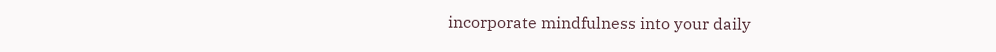incorporate mindfulness into your daily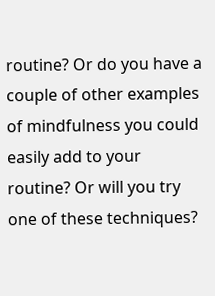routine? Or do you have a couple of other examples of mindfulness you could easily add to your routine? Or will you try one of these techniques?